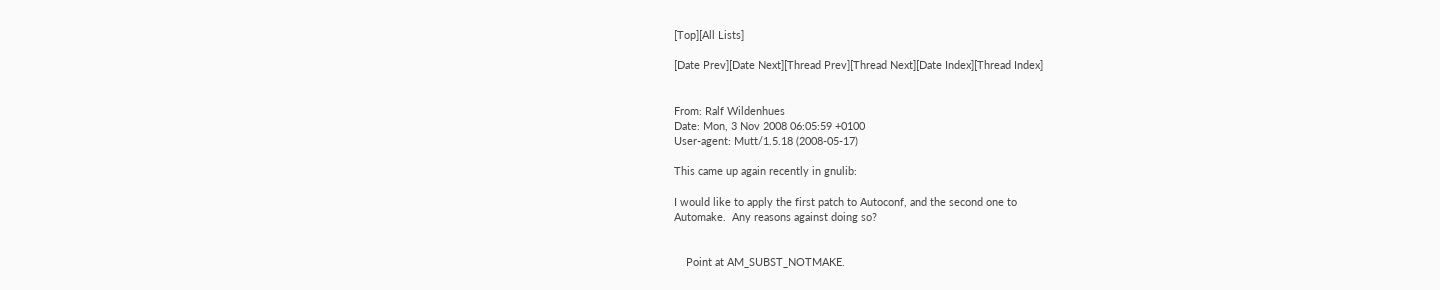[Top][All Lists]

[Date Prev][Date Next][Thread Prev][Thread Next][Date Index][Thread Index]


From: Ralf Wildenhues
Date: Mon, 3 Nov 2008 06:05:59 +0100
User-agent: Mutt/1.5.18 (2008-05-17)

This came up again recently in gnulib:

I would like to apply the first patch to Autoconf, and the second one to
Automake.  Any reasons against doing so?


    Point at AM_SUBST_NOTMAKE.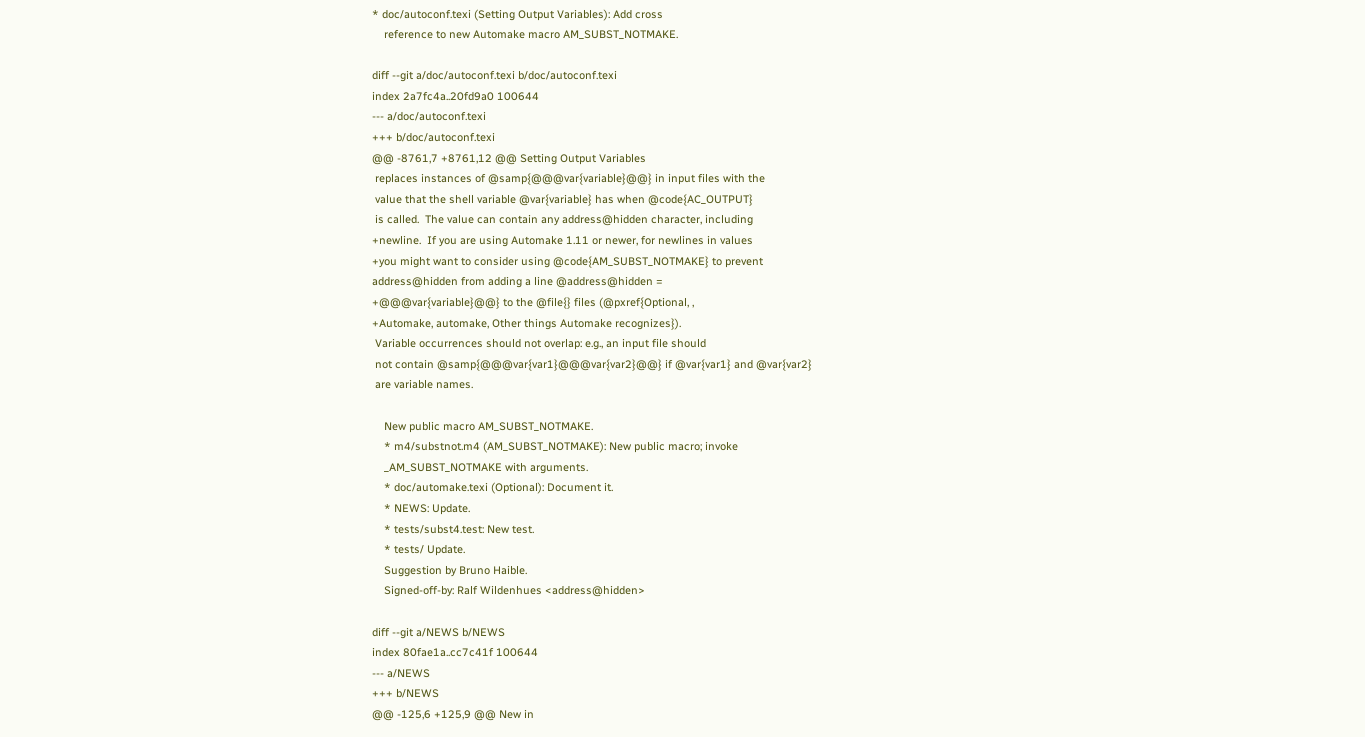* doc/autoconf.texi (Setting Output Variables): Add cross
    reference to new Automake macro AM_SUBST_NOTMAKE.

diff --git a/doc/autoconf.texi b/doc/autoconf.texi
index 2a7fc4a..20fd9a0 100644
--- a/doc/autoconf.texi
+++ b/doc/autoconf.texi
@@ -8761,7 +8761,12 @@ Setting Output Variables
 replaces instances of @samp{@@@var{variable}@@} in input files with the
 value that the shell variable @var{variable} has when @code{AC_OUTPUT}
 is called.  The value can contain any address@hidden character, including
+newline.  If you are using Automake 1.11 or newer, for newlines in values
+you might want to consider using @code{AM_SUBST_NOTMAKE} to prevent
address@hidden from adding a line @address@hidden =
+@@@var{variable}@@} to the @file{} files (@pxref{Optional, ,
+Automake, automake, Other things Automake recognizes}).
 Variable occurrences should not overlap: e.g., an input file should
 not contain @samp{@@@var{var1}@@@var{var2}@@} if @var{var1} and @var{var2}
 are variable names.

    New public macro AM_SUBST_NOTMAKE.
    * m4/substnot.m4 (AM_SUBST_NOTMAKE): New public macro; invoke
    _AM_SUBST_NOTMAKE with arguments.
    * doc/automake.texi (Optional): Document it.
    * NEWS: Update.
    * tests/subst4.test: New test.
    * tests/ Update.
    Suggestion by Bruno Haible.
    Signed-off-by: Ralf Wildenhues <address@hidden>

diff --git a/NEWS b/NEWS
index 80fae1a..cc7c41f 100644
--- a/NEWS
+++ b/NEWS
@@ -125,6 +125,9 @@ New in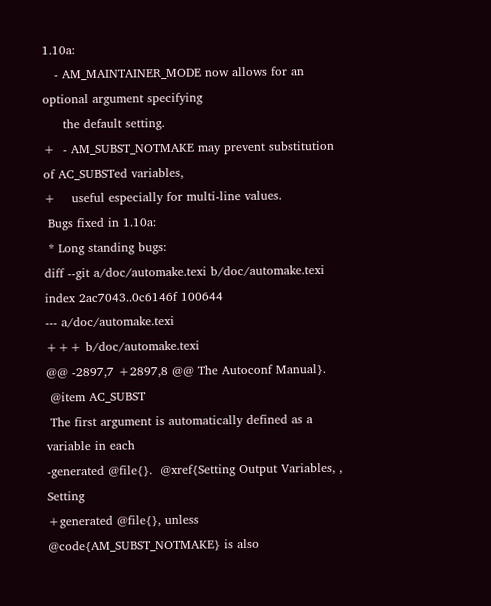1.10a:
   - AM_MAINTAINER_MODE now allows for an optional argument specifying
     the default setting.
+  - AM_SUBST_NOTMAKE may prevent substitution of AC_SUBSTed variables,
+    useful especially for multi-line values.
 Bugs fixed in 1.10a:
 * Long standing bugs:
diff --git a/doc/automake.texi b/doc/automake.texi
index 2ac7043..0c6146f 100644
--- a/doc/automake.texi
+++ b/doc/automake.texi
@@ -2897,7 +2897,8 @@ The Autoconf Manual}.
 @item AC_SUBST
 The first argument is automatically defined as a variable in each
-generated @file{}.  @xref{Setting Output Variables, , Setting
+generated @file{}, unless @code{AM_SUBST_NOTMAKE} is also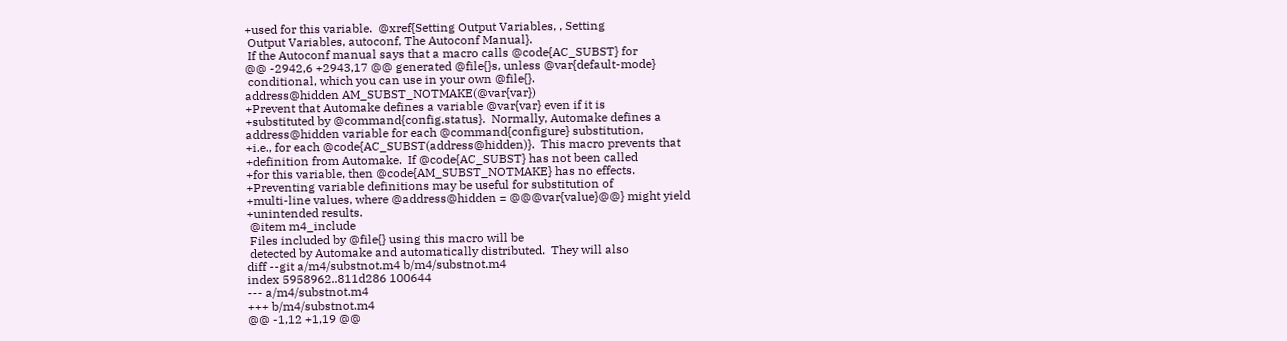+used for this variable.  @xref{Setting Output Variables, , Setting
 Output Variables, autoconf, The Autoconf Manual}.
 If the Autoconf manual says that a macro calls @code{AC_SUBST} for
@@ -2942,6 +2943,17 @@ generated @file{}s, unless @var{default-mode}
 conditional, which you can use in your own @file{}.
address@hidden AM_SUBST_NOTMAKE(@var{var})
+Prevent that Automake defines a variable @var{var} even if it is
+substituted by @command{config.status}.  Normally, Automake defines a
address@hidden variable for each @command{configure} substitution,
+i.e., for each @code{AC_SUBST(address@hidden)}.  This macro prevents that
+definition from Automake.  If @code{AC_SUBST} has not been called
+for this variable, then @code{AM_SUBST_NOTMAKE} has no effects.
+Preventing variable definitions may be useful for substitution of
+multi-line values, where @address@hidden = @@@var{value}@@} might yield
+unintended results.
 @item m4_include
 Files included by @file{} using this macro will be
 detected by Automake and automatically distributed.  They will also
diff --git a/m4/substnot.m4 b/m4/substnot.m4
index 5958962..811d286 100644
--- a/m4/substnot.m4
+++ b/m4/substnot.m4
@@ -1,12 +1,19 @@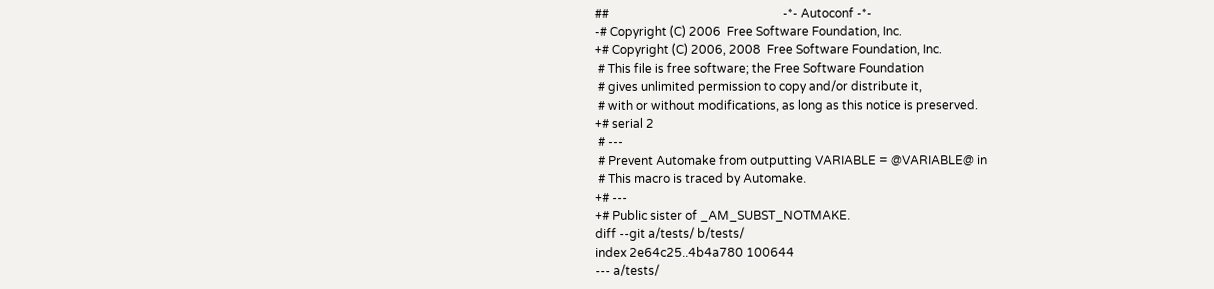##                                                          -*- Autoconf -*-
-# Copyright (C) 2006  Free Software Foundation, Inc.
+# Copyright (C) 2006, 2008  Free Software Foundation, Inc.
 # This file is free software; the Free Software Foundation
 # gives unlimited permission to copy and/or distribute it,
 # with or without modifications, as long as this notice is preserved.
+# serial 2
 # ---
 # Prevent Automake from outputting VARIABLE = @VARIABLE@ in
 # This macro is traced by Automake.
+# ---
+# Public sister of _AM_SUBST_NOTMAKE.
diff --git a/tests/ b/tests/
index 2e64c25..4b4a780 100644
--- a/tests/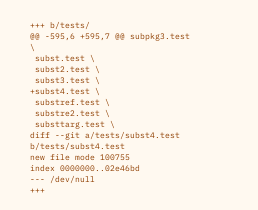+++ b/tests/
@@ -595,6 +595,7 @@ subpkg3.test \
 subst.test \
 subst2.test \
 subst3.test \
+subst4.test \
 substref.test \
 substre2.test \
 substtarg.test \
diff --git a/tests/subst4.test b/tests/subst4.test
new file mode 100755
index 0000000..02e46bd
--- /dev/null
+++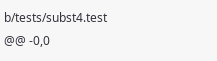b/tests/subst4.test
@@ -0,0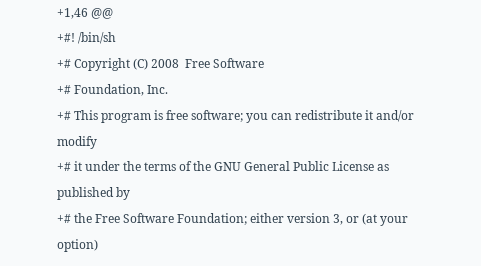+1,46 @@
+#! /bin/sh
+# Copyright (C) 2008  Free Software
+# Foundation, Inc.
+# This program is free software; you can redistribute it and/or modify
+# it under the terms of the GNU General Public License as published by
+# the Free Software Foundation; either version 3, or (at your option)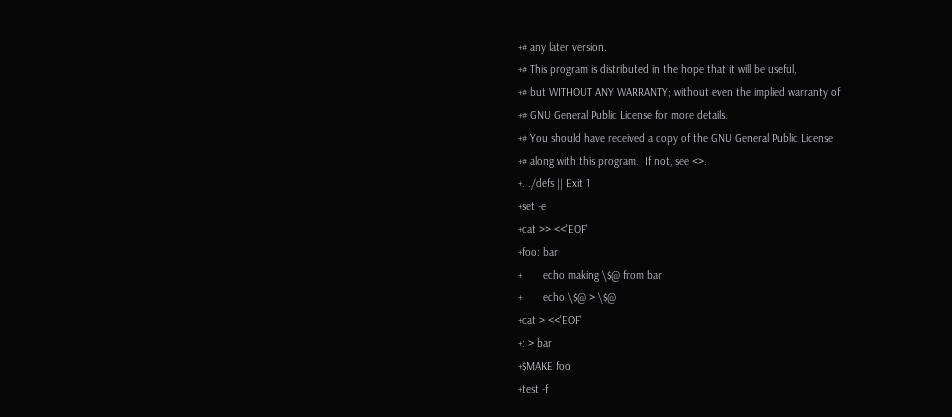+# any later version.
+# This program is distributed in the hope that it will be useful,
+# but WITHOUT ANY WARRANTY; without even the implied warranty of
+# GNU General Public License for more details.
+# You should have received a copy of the GNU General Public License
+# along with this program.  If not, see <>.
+. ./defs || Exit 1
+set -e
+cat >> <<'EOF'
+foo: bar
+       echo making \$@ from bar
+       echo \$@ > \$@
+cat > <<'EOF'
+: > bar
+$MAKE foo
+test -f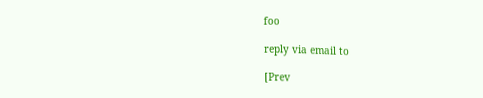foo

reply via email to

[Prev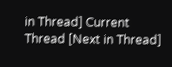in Thread] Current Thread [Next in Thread]